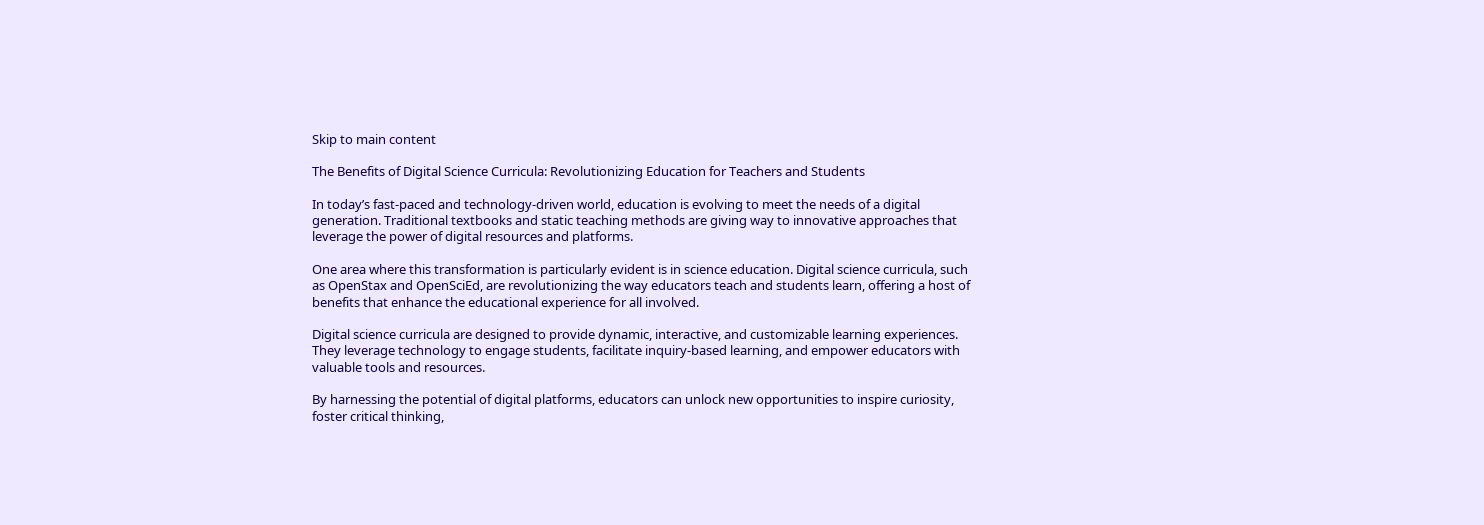Skip to main content

The Benefits of Digital Science Curricula: Revolutionizing Education for Teachers and Students

In today’s fast-paced and technology-driven world, education is evolving to meet the needs of a digital generation. Traditional textbooks and static teaching methods are giving way to innovative approaches that leverage the power of digital resources and platforms.

One area where this transformation is particularly evident is in science education. Digital science curricula, such as OpenStax and OpenSciEd, are revolutionizing the way educators teach and students learn, offering a host of benefits that enhance the educational experience for all involved.

Digital science curricula are designed to provide dynamic, interactive, and customizable learning experiences. They leverage technology to engage students, facilitate inquiry-based learning, and empower educators with valuable tools and resources.

By harnessing the potential of digital platforms, educators can unlock new opportunities to inspire curiosity, foster critical thinking,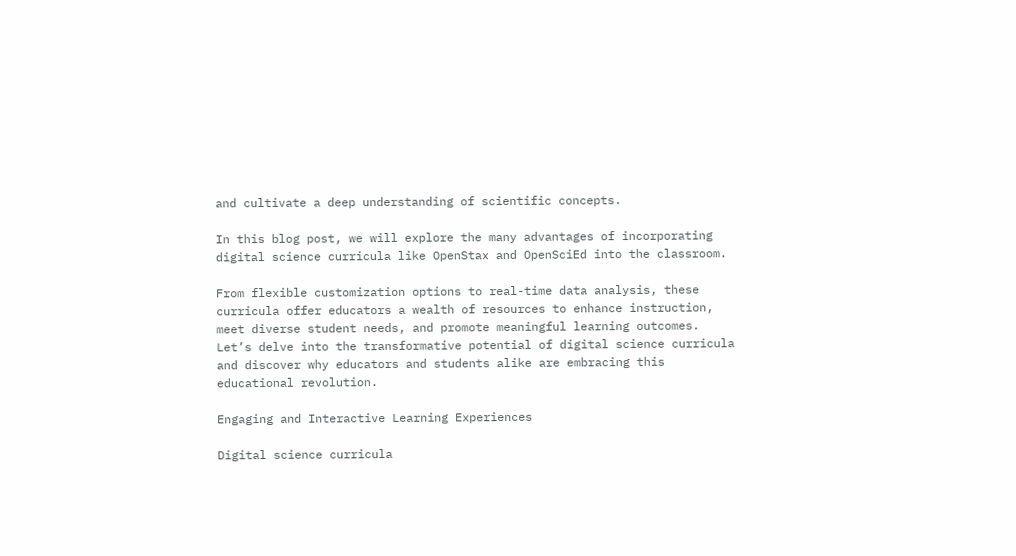and cultivate a deep understanding of scientific concepts.

In this blog post, we will explore the many advantages of incorporating digital science curricula like OpenStax and OpenSciEd into the classroom.

From flexible customization options to real-time data analysis, these curricula offer educators a wealth of resources to enhance instruction, meet diverse student needs, and promote meaningful learning outcomes. Let’s delve into the transformative potential of digital science curricula and discover why educators and students alike are embracing this educational revolution.

Engaging and Interactive Learning Experiences

Digital science curricula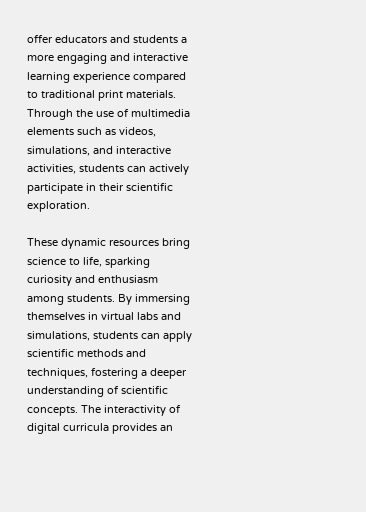offer educators and students a more engaging and interactive learning experience compared to traditional print materials. Through the use of multimedia elements such as videos, simulations, and interactive activities, students can actively participate in their scientific exploration.

These dynamic resources bring science to life, sparking curiosity and enthusiasm among students. By immersing themselves in virtual labs and simulations, students can apply scientific methods and techniques, fostering a deeper understanding of scientific concepts. The interactivity of digital curricula provides an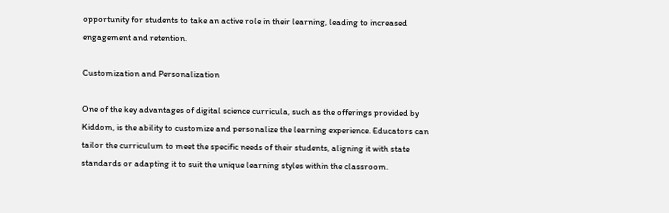opportunity for students to take an active role in their learning, leading to increased engagement and retention.

Customization and Personalization

One of the key advantages of digital science curricula, such as the offerings provided by Kiddom, is the ability to customize and personalize the learning experience. Educators can tailor the curriculum to meet the specific needs of their students, aligning it with state standards or adapting it to suit the unique learning styles within the classroom.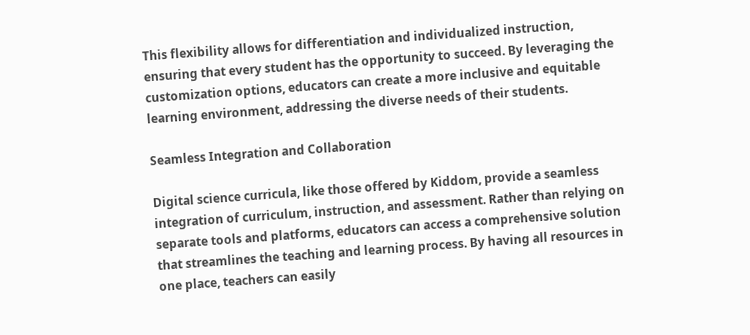This flexibility allows for differentiation and individualized instruction, ensuring that every student has the opportunity to succeed. By leveraging the customization options, educators can create a more inclusive and equitable learning environment, addressing the diverse needs of their students.

Seamless Integration and Collaboration

Digital science curricula, like those offered by Kiddom, provide a seamless integration of curriculum, instruction, and assessment. Rather than relying on separate tools and platforms, educators can access a comprehensive solution that streamlines the teaching and learning process. By having all resources in one place, teachers can easily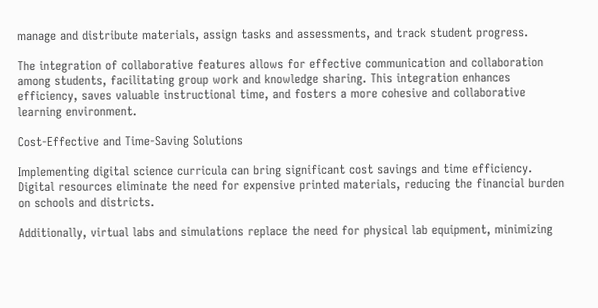manage and distribute materials, assign tasks and assessments, and track student progress.

The integration of collaborative features allows for effective communication and collaboration among students, facilitating group work and knowledge sharing. This integration enhances efficiency, saves valuable instructional time, and fosters a more cohesive and collaborative learning environment.

Cost-Effective and Time-Saving Solutions

Implementing digital science curricula can bring significant cost savings and time efficiency. Digital resources eliminate the need for expensive printed materials, reducing the financial burden on schools and districts.

Additionally, virtual labs and simulations replace the need for physical lab equipment, minimizing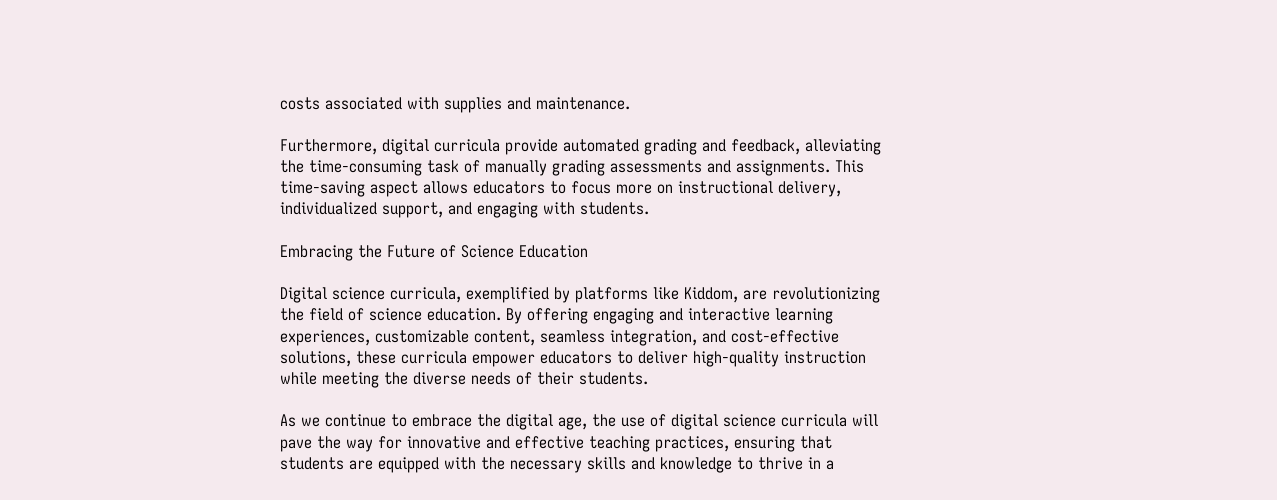costs associated with supplies and maintenance.

Furthermore, digital curricula provide automated grading and feedback, alleviating the time-consuming task of manually grading assessments and assignments. This time-saving aspect allows educators to focus more on instructional delivery, individualized support, and engaging with students.

Embracing the Future of Science Education

Digital science curricula, exemplified by platforms like Kiddom, are revolutionizing the field of science education. By offering engaging and interactive learning experiences, customizable content, seamless integration, and cost-effective solutions, these curricula empower educators to deliver high-quality instruction while meeting the diverse needs of their students.

As we continue to embrace the digital age, the use of digital science curricula will pave the way for innovative and effective teaching practices, ensuring that students are equipped with the necessary skills and knowledge to thrive in a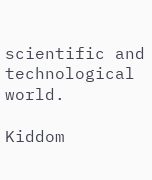scientific and technological world.

Kiddom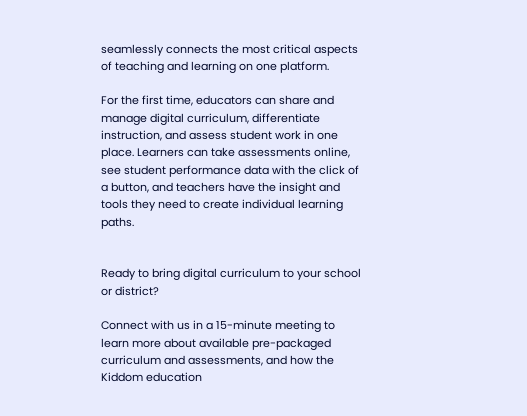seamlessly connects the most critical aspects of teaching and learning on one platform.

For the first time, educators can share and manage digital curriculum, differentiate instruction, and assess student work in one place. Learners can take assessments online, see student performance data with the click of a button, and teachers have the insight and tools they need to create individual learning paths.


Ready to bring digital curriculum to your school or district?

Connect with us in a 15-minute meeting to learn more about available pre-packaged curriculum and assessments, and how the Kiddom education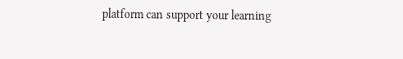platform can support your learning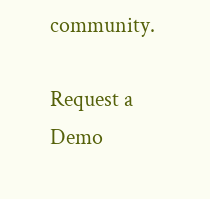community.

Request a Demo